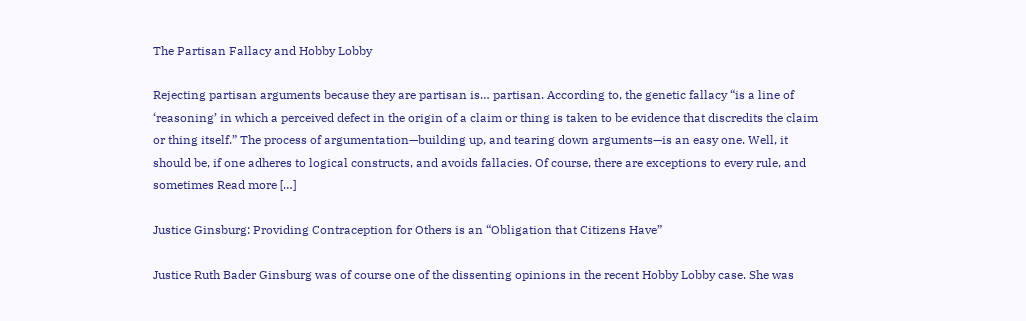The Partisan Fallacy and Hobby Lobby

Rejecting partisan arguments because they are partisan is… partisan. According to, the genetic fallacy “is a line of ‘reasoning’ in which a perceived defect in the origin of a claim or thing is taken to be evidence that discredits the claim or thing itself.” The process of argumentation—building up, and tearing down arguments—is an easy one. Well, it should be, if one adheres to logical constructs, and avoids fallacies. Of course, there are exceptions to every rule, and sometimes Read more […]

Justice Ginsburg: Providing Contraception for Others is an “Obligation that Citizens Have”

Justice Ruth Bader Ginsburg was of course one of the dissenting opinions in the recent Hobby Lobby case. She was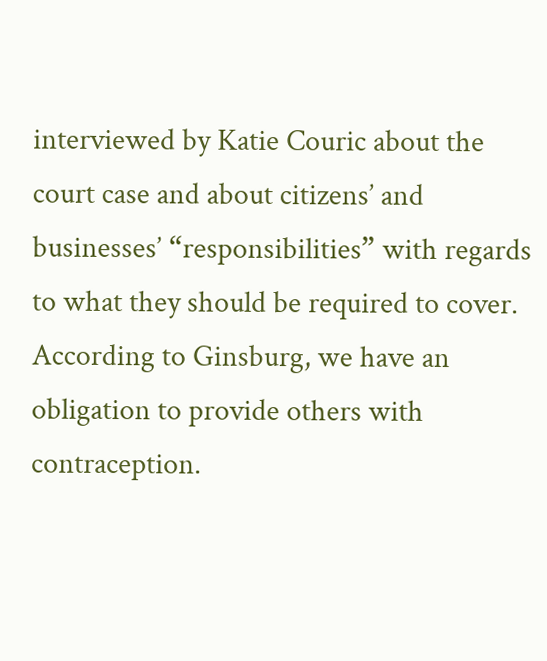interviewed by Katie Couric about the court case and about citizens’ and businesses’ “responsibilities” with regards to what they should be required to cover. According to Ginsburg, we have an obligation to provide others with contraception.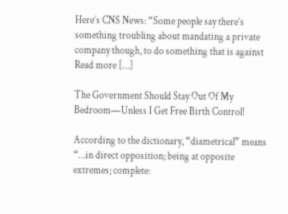Here’s CNS News: “Some people say there’s something troubling about mandating a private company though, to do something that is against Read more […]

The Government Should Stay Out Of My Bedroom—Unless I Get Free Birth Control!

According to the dictionary, “diametrical” means “…in direct opposition; being at opposite extremes; complete: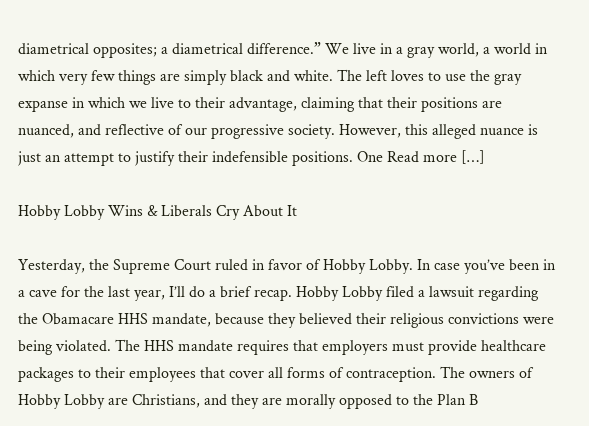diametrical opposites; a diametrical difference.” We live in a gray world, a world in which very few things are simply black and white. The left loves to use the gray expanse in which we live to their advantage, claiming that their positions are nuanced, and reflective of our progressive society. However, this alleged nuance is just an attempt to justify their indefensible positions. One Read more […]

Hobby Lobby Wins & Liberals Cry About It

Yesterday, the Supreme Court ruled in favor of Hobby Lobby. In case you’ve been in a cave for the last year, I’ll do a brief recap. Hobby Lobby filed a lawsuit regarding the Obamacare HHS mandate, because they believed their religious convictions were being violated. The HHS mandate requires that employers must provide healthcare packages to their employees that cover all forms of contraception. The owners of Hobby Lobby are Christians, and they are morally opposed to the Plan B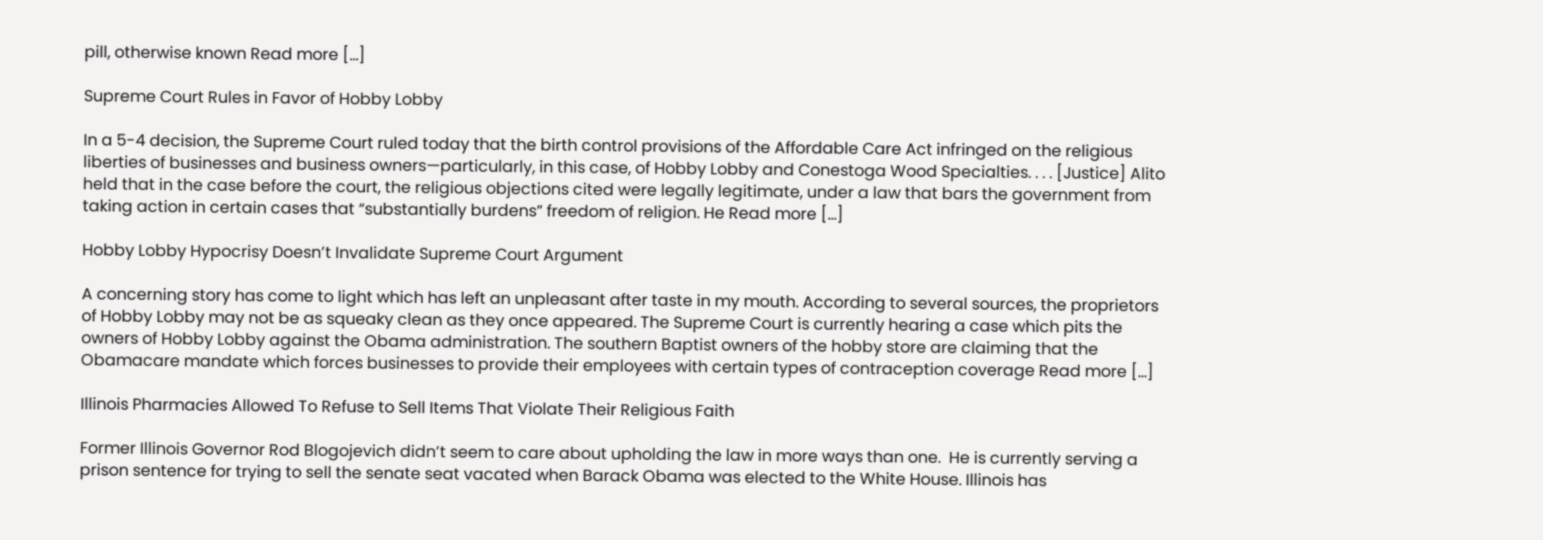pill, otherwise known Read more […]

Supreme Court Rules in Favor of Hobby Lobby

In a 5-4 decision, the Supreme Court ruled today that the birth control provisions of the Affordable Care Act infringed on the religious liberties of businesses and business owners—particularly, in this case, of Hobby Lobby and Conestoga Wood Specialties. . . . [Justice] Alito held that in the case before the court, the religious objections cited were legally legitimate, under a law that bars the government from taking action in certain cases that “substantially burdens” freedom of religion. He Read more […]

Hobby Lobby Hypocrisy Doesn’t Invalidate Supreme Court Argument

A concerning story has come to light which has left an unpleasant after taste in my mouth. According to several sources, the proprietors of Hobby Lobby may not be as squeaky clean as they once appeared. The Supreme Court is currently hearing a case which pits the owners of Hobby Lobby against the Obama administration. The southern Baptist owners of the hobby store are claiming that the Obamacare mandate which forces businesses to provide their employees with certain types of contraception coverage Read more […]

Illinois Pharmacies Allowed To Refuse to Sell Items That Violate Their Religious Faith

Former Illinois Governor Rod Blogojevich didn’t seem to care about upholding the law in more ways than one.  He is currently serving a prison sentence for trying to sell the senate seat vacated when Barack Obama was elected to the White House. Illinois has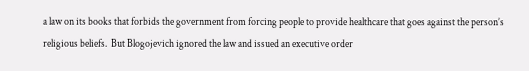a law on its books that forbids the government from forcing people to provide healthcare that goes against the person’s religious beliefs.  But Blogojevich ignored the law and issued an executive order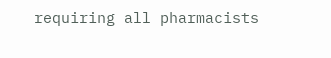requiring all pharmacists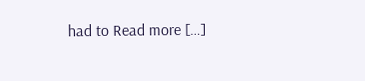had to Read more […]